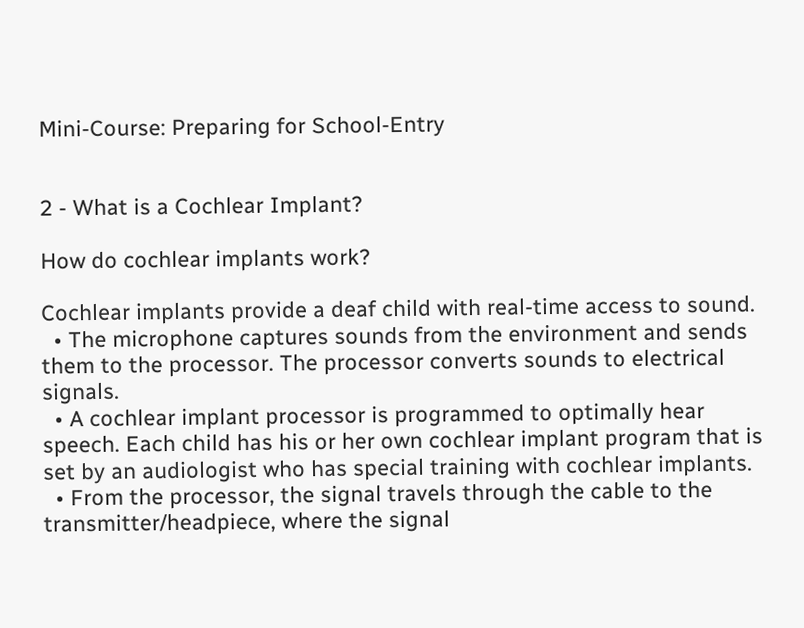Mini-Course: Preparing for School-Entry


2 - What is a Cochlear Implant?

How do cochlear implants work?

Cochlear implants provide a deaf child with real-time access to sound.
  • The microphone captures sounds from the environment and sends them to the processor. The processor converts sounds to electrical signals.
  • A cochlear implant processor is programmed to optimally hear speech. Each child has his or her own cochlear implant program that is set by an audiologist who has special training with cochlear implants.
  • From the processor, the signal travels through the cable to the transmitter/headpiece, where the signal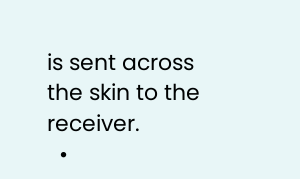is sent across the skin to the receiver.
  •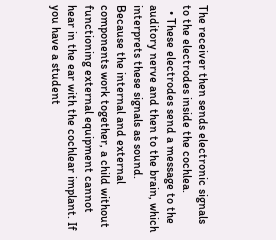The receiver then sends electronic signals to the electrodes inside the cochlea.
  • These electrodes send a message to the auditory nerve and then to the brain, which interprets these signals as sound.
Because the internal and external components work together, a child without functioning external equipment cannot hear in the ear with the cochlear implant. If you have a student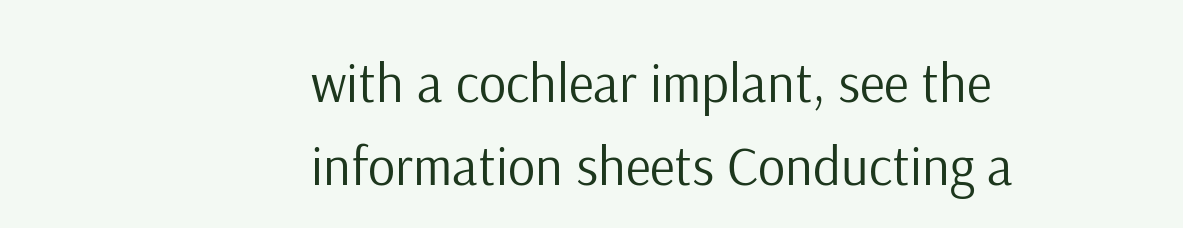with a cochlear implant, see the information sheets Conducting a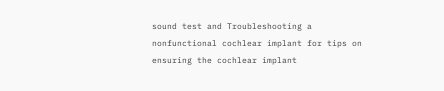sound test and Troubleshooting a nonfunctional cochlear implant for tips on ensuring the cochlear implant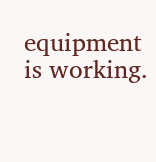equipment is working.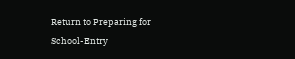Return to Preparing for School-Entry